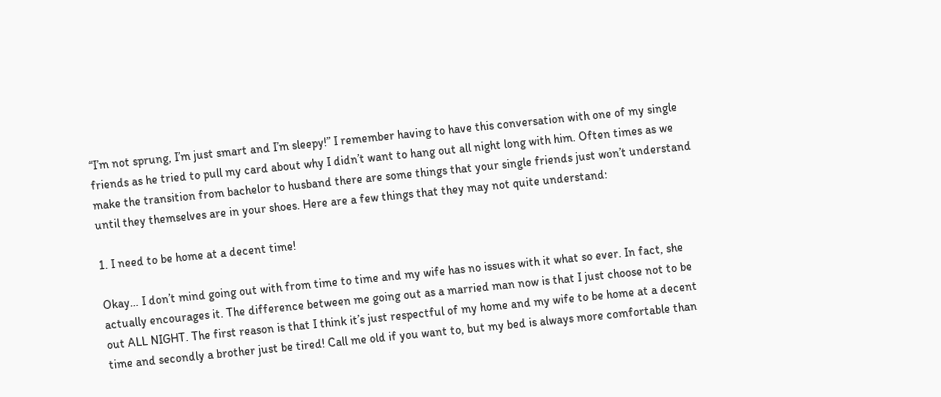“I’m not sprung, I’m just smart and I’m sleepy!” I remember having to have this conversation with one of my single friends as he tried to pull my card about why I didn’t want to hang out all night long with him. Often times as we make the transition from bachelor to husband there are some things that your single friends just won’t understand until they themselves are in your shoes. Here are a few things that they may not quite understand:

1. I need to be home at a decent time!

Okay… I don’t mind going out with from time to time and my wife has no issues with it what so ever. In fact, she actually encourages it. The difference between me going out as a married man now is that I just choose not to be out ALL NIGHT. The first reason is that I think it’s just respectful of my home and my wife to be home at a decent time and secondly a brother just be tired! Call me old if you want to, but my bed is always more comfortable than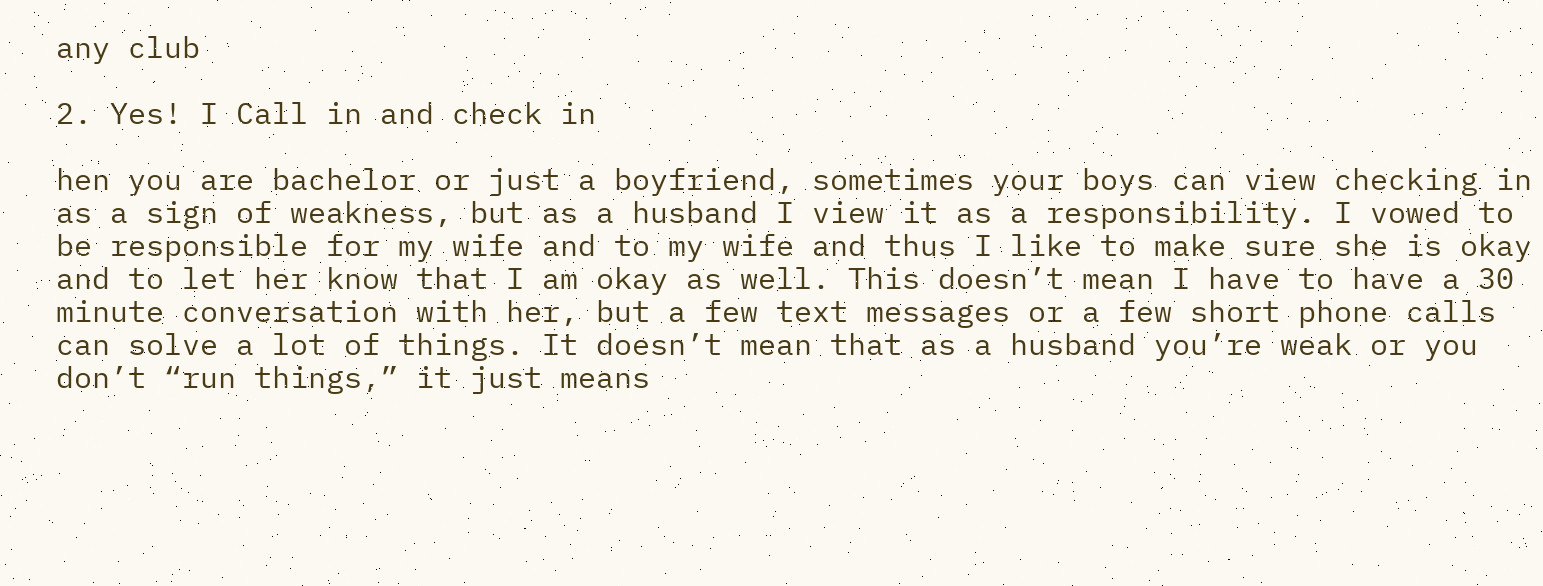any club

2. Yes! I Call in and check in

hen you are bachelor or just a boyfriend, sometimes your boys can view checking in as a sign of weakness, but as a husband I view it as a responsibility. I vowed to be responsible for my wife and to my wife and thus I like to make sure she is okay and to let her know that I am okay as well. This doesn’t mean I have to have a 30 minute conversation with her, but a few text messages or a few short phone calls can solve a lot of things. It doesn’t mean that as a husband you’re weak or you don’t “run things,” it just means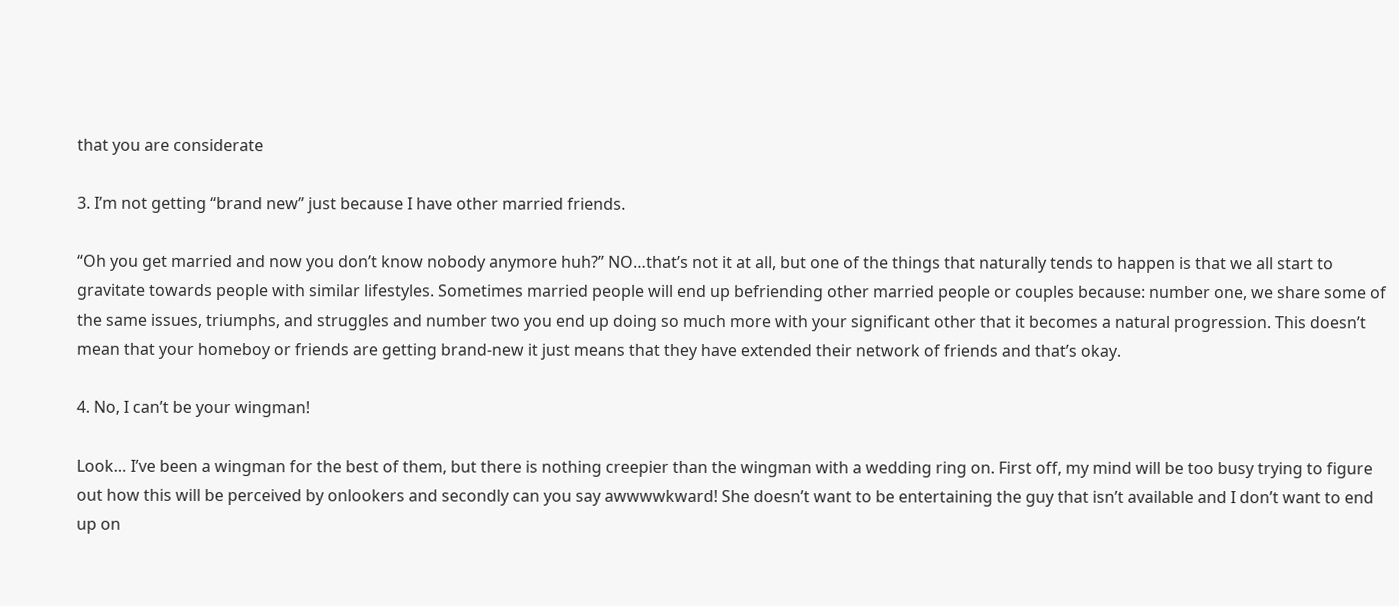that you are considerate

3. I’m not getting “brand new” just because I have other married friends.

“Oh you get married and now you don’t know nobody anymore huh?” NO…that’s not it at all, but one of the things that naturally tends to happen is that we all start to gravitate towards people with similar lifestyles. Sometimes married people will end up befriending other married people or couples because: number one, we share some of the same issues, triumphs, and struggles and number two you end up doing so much more with your significant other that it becomes a natural progression. This doesn’t mean that your homeboy or friends are getting brand-new it just means that they have extended their network of friends and that’s okay.

4. No, I can’t be your wingman!

Look… I’ve been a wingman for the best of them, but there is nothing creepier than the wingman with a wedding ring on. First off, my mind will be too busy trying to figure out how this will be perceived by onlookers and secondly can you say awwwwkward! She doesn’t want to be entertaining the guy that isn’t available and I don’t want to end up on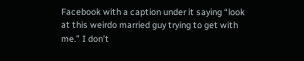Facebook with a caption under it saying “look at this weirdo married guy trying to get with me.” I don’t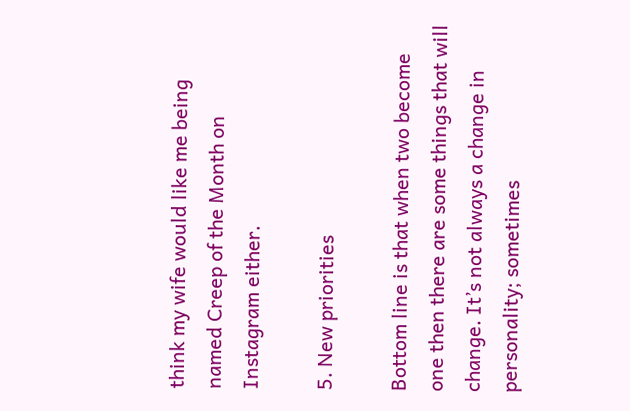think my wife would like me being named Creep of the Month on Instagram either.

5. New priorities

Bottom line is that when two become one then there are some things that will change. It’s not always a change in personality; sometimes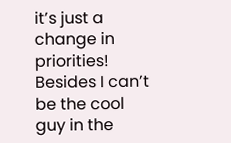it’s just a change in priorities! Besides I can’t be the cool guy in the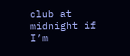club at midnight if I’m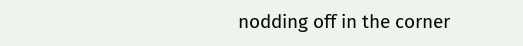nodding off in the corner